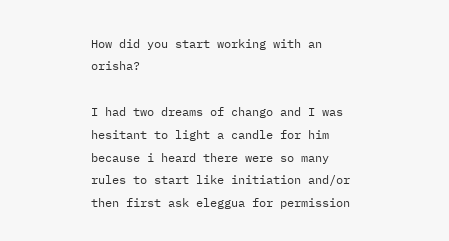How did you start working with an orisha?

I had two dreams of chango and I was hesitant to light a candle for him because i heard there were so many rules to start like initiation and/or then first ask eleggua for permission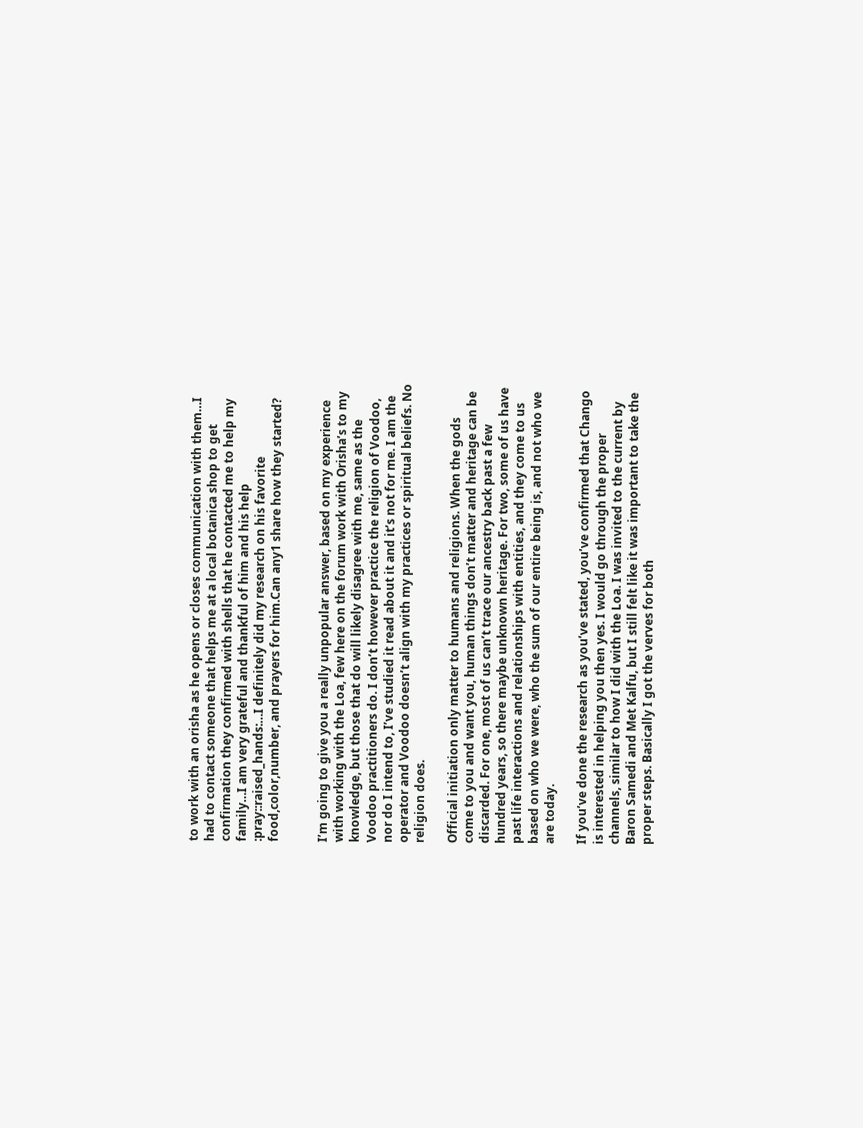to work with an orisha as he opens or closes communication with them…I had to contact someone that helps me at a local botanica shop to get confirmation they confirmed with shells that he contacted me to help my family…I am very grateful and thankful of him and his help :pray::raised_hands:…I definitely did my research on his favorite food,color,number, and prayers for him.Can any1 share how they started?


I’m going to give you a really unpopular answer, based on my experience with working with the Loa, few here on the forum work with Orisha’s to my knowledge, but those that do will likely disagree with me, same as the Voodoo practitioners do. I don’t however practice the religion of Voodoo, nor do I intend to, I’ve studied it read about it and it’s not for me. I am the operator and Voodoo doesn’t align with my practices or spiritual beliefs. No religion does.

Official initiation only matter to humans and religions. When the gods come to you and want you, human things don’t matter and heritage can be discarded. For one, most of us can’t trace our ancestry back past a few hundred years, so there maybe unknown heritage. For two, some of us have past life interactions and relationships with entities, and they come to us based on who we were, who the sum of our entire being is, and not who we are today.

If you’ve done the research as you’ve stated, you’ve confirmed that Chango is interested in helping you then yes. I would go through the proper channels, similar to how I did with the Loa. I was invited to the current by Baron Samedi and Met Kalfu, but I still felt like it was important to take the proper steps. Basically I got the verves for both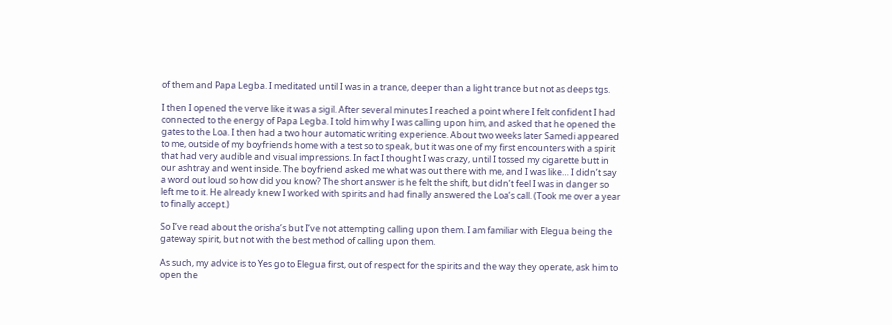of them and Papa Legba. I meditated until I was in a trance, deeper than a light trance but not as deeps tgs.

I then I opened the verve like it was a sigil. After several minutes I reached a point where I felt confident I had connected to the energy of Papa Legba. I told him why I was calling upon him, and asked that he opened the gates to the Loa. I then had a two hour automatic writing experience. About two weeks later Samedi appeared to me, outside of my boyfriends home with a test so to speak, but it was one of my first encounters with a spirit that had very audible and visual impressions. In fact I thought I was crazy, until I tossed my cigarette butt in our ashtray and went inside. The boyfriend asked me what was out there with me, and I was like… I didn’t say a word out loud so how did you know? The short answer is he felt the shift, but didn’t feel I was in danger so left me to it. He already knew I worked with spirits and had finally answered the Loa’s call. (Took me over a year to finally accept.)

So I’ve read about the orisha’s but I’ve not attempting calling upon them. I am familiar with Elegua being the gateway spirit, but not with the best method of calling upon them.

As such, my advice is to Yes go to Elegua first, out of respect for the spirits and the way they operate, ask him to open the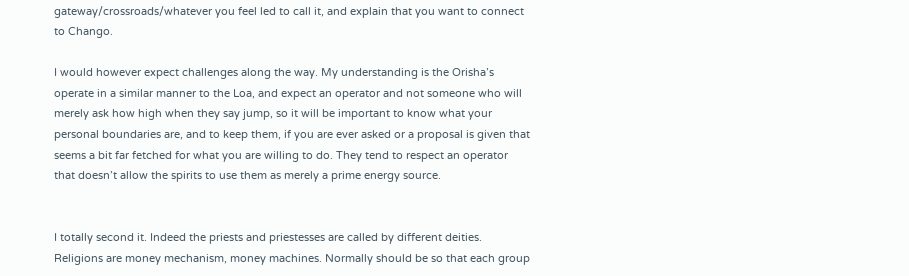gateway/crossroads/whatever you feel led to call it, and explain that you want to connect to Chango.

I would however expect challenges along the way. My understanding is the Orisha’s operate in a similar manner to the Loa, and expect an operator and not someone who will merely ask how high when they say jump, so it will be important to know what your personal boundaries are, and to keep them, if you are ever asked or a proposal is given that seems a bit far fetched for what you are willing to do. They tend to respect an operator that doesn’t allow the spirits to use them as merely a prime energy source.


I totally second it. Indeed the priests and priestesses are called by different deities. Religions are money mechanism, money machines. Normally should be so that each group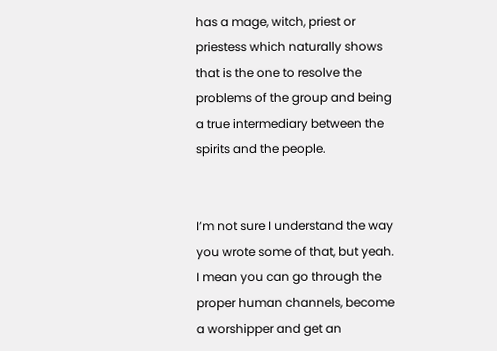has a mage, witch, priest or priestess which naturally shows that is the one to resolve the problems of the group and being a true intermediary between the spirits and the people.


I’m not sure I understand the way you wrote some of that, but yeah. I mean you can go through the proper human channels, become a worshipper and get an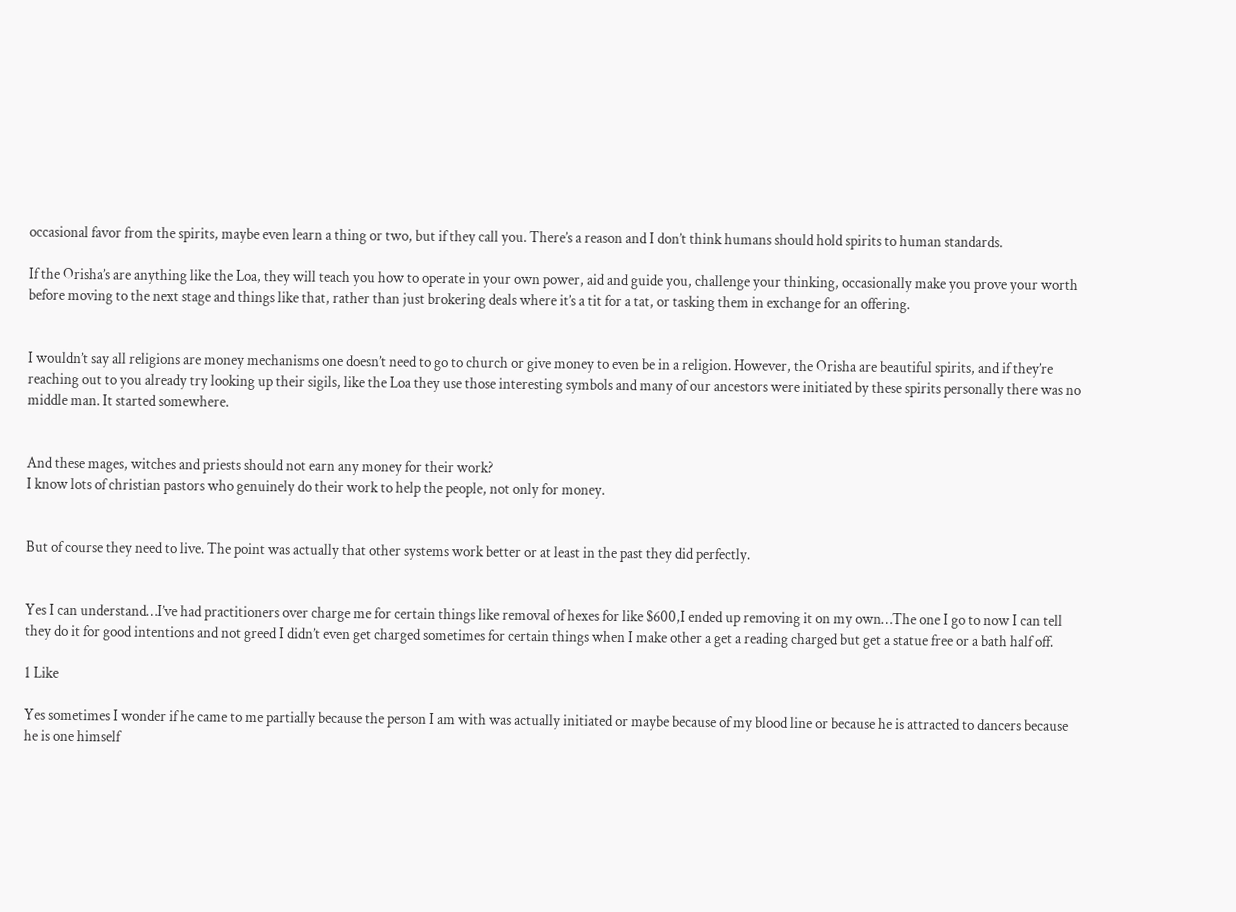occasional favor from the spirits, maybe even learn a thing or two, but if they call you. There’s a reason and I don’t think humans should hold spirits to human standards.

If the Orisha’s are anything like the Loa, they will teach you how to operate in your own power, aid and guide you, challenge your thinking, occasionally make you prove your worth before moving to the next stage and things like that, rather than just brokering deals where it’s a tit for a tat, or tasking them in exchange for an offering.


I wouldn’t say all religions are money mechanisms one doesn’t need to go to church or give money to even be in a religion. However, the Orisha are beautiful spirits, and if they’re reaching out to you already try looking up their sigils, like the Loa they use those interesting symbols and many of our ancestors were initiated by these spirits personally there was no middle man. It started somewhere.


And these mages, witches and priests should not earn any money for their work?
I know lots of christian pastors who genuinely do their work to help the people, not only for money.


But of course they need to live. The point was actually that other systems work better or at least in the past they did perfectly.


Yes I can understand…I’ve had practitioners over charge me for certain things like removal of hexes for like $600,I ended up removing it on my own…The one I go to now I can tell they do it for good intentions and not greed I didn’t even get charged sometimes for certain things when I make other a get a reading charged but get a statue free or a bath half off.

1 Like

Yes sometimes I wonder if he came to me partially because the person I am with was actually initiated or maybe because of my blood line or because he is attracted to dancers because he is one himself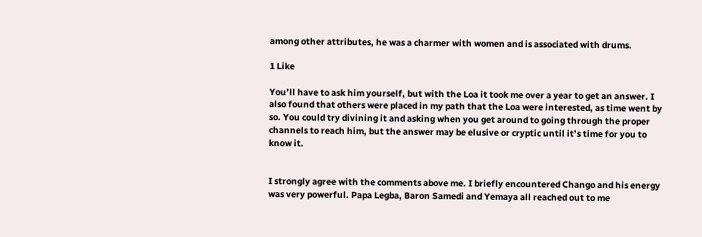among other attributes, he was a charmer with women and is associated with drums.

1 Like

You’ll have to ask him yourself, but with the Loa it took me over a year to get an answer. I also found that others were placed in my path that the Loa were interested, as time went by so. You could try divining it and asking when you get around to going through the proper channels to reach him, but the answer may be elusive or cryptic until it’s time for you to know it.


I strongly agree with the comments above me. I briefly encountered Chango and his energy was very powerful. Papa Legba, Baron Samedi and Yemaya all reached out to me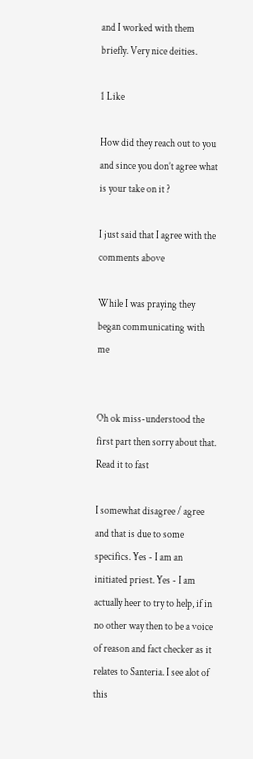and I worked with them briefly. Very nice deities.

1 Like

How did they reach out to you and since you don’t agree what is your take on it ?

I just said that I agree with the comments above

While I was praying they began communicating with me


Oh ok miss-understood the first part then sorry about that. Read it to fast

I somewhat disagree / agree and that is due to some specifics. Yes - I am an initiated priest. Yes - I am actually heer to try to help, if in no other way then to be a voice of reason and fact checker as it relates to Santeria. I see alot of this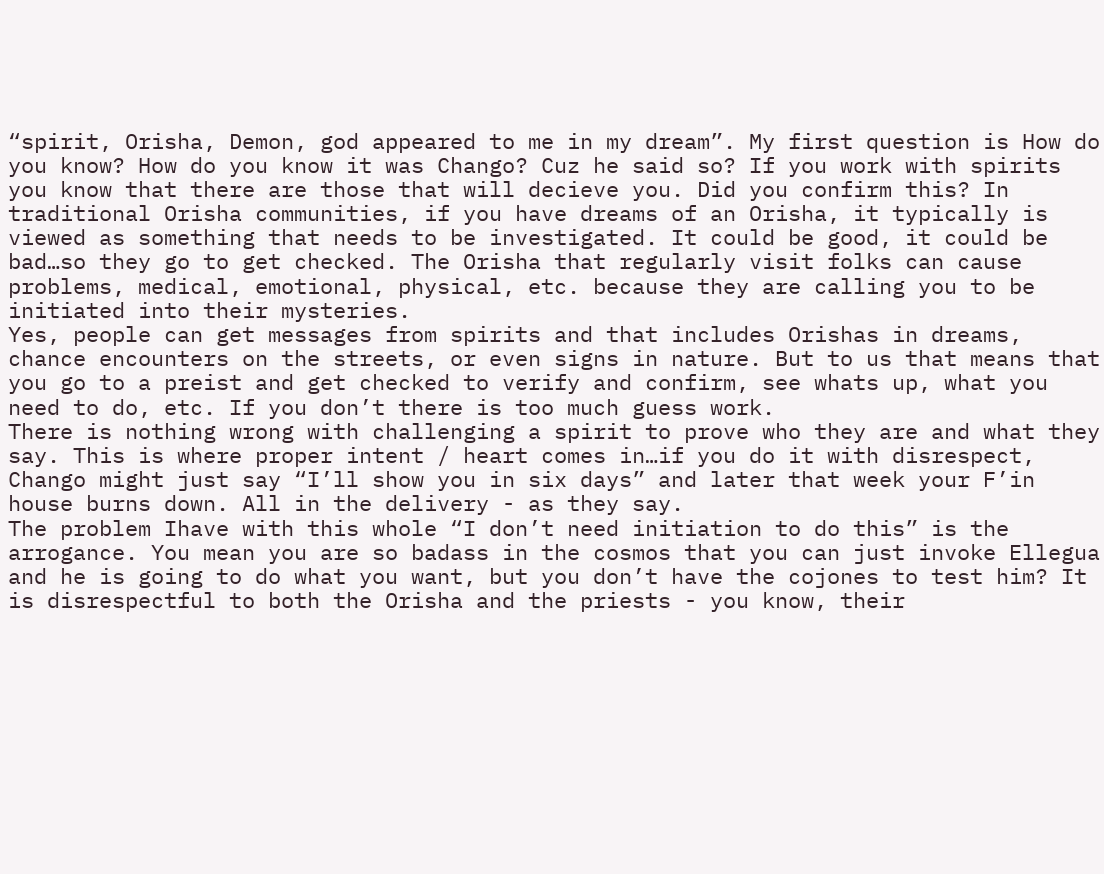“spirit, Orisha, Demon, god appeared to me in my dream”. My first question is How do you know? How do you know it was Chango? Cuz he said so? If you work with spirits you know that there are those that will decieve you. Did you confirm this? In traditional Orisha communities, if you have dreams of an Orisha, it typically is viewed as something that needs to be investigated. It could be good, it could be bad…so they go to get checked. The Orisha that regularly visit folks can cause problems, medical, emotional, physical, etc. because they are calling you to be initiated into their mysteries.
Yes, people can get messages from spirits and that includes Orishas in dreams, chance encounters on the streets, or even signs in nature. But to us that means that you go to a preist and get checked to verify and confirm, see whats up, what you need to do, etc. If you don’t there is too much guess work.
There is nothing wrong with challenging a spirit to prove who they are and what they say. This is where proper intent / heart comes in…if you do it with disrespect, Chango might just say “I’ll show you in six days” and later that week your F’in house burns down. All in the delivery - as they say.
The problem Ihave with this whole “I don’t need initiation to do this” is the arrogance. You mean you are so badass in the cosmos that you can just invoke Ellegua and he is going to do what you want, but you don’t have the cojones to test him? It is disrespectful to both the Orisha and the priests - you know, their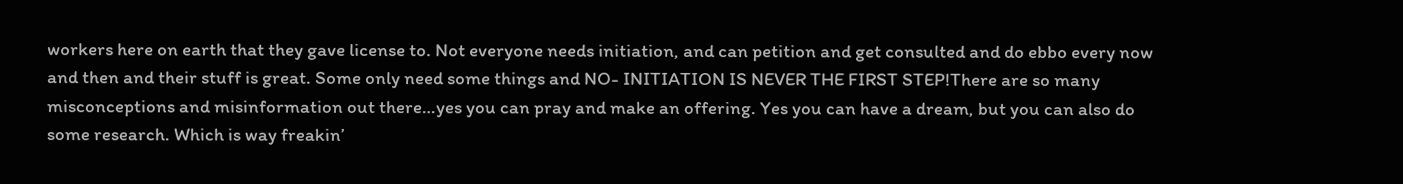workers here on earth that they gave license to. Not everyone needs initiation, and can petition and get consulted and do ebbo every now and then and their stuff is great. Some only need some things and NO- INITIATION IS NEVER THE FIRST STEP!There are so many misconceptions and misinformation out there…yes you can pray and make an offering. Yes you can have a dream, but you can also do some research. Which is way freakin’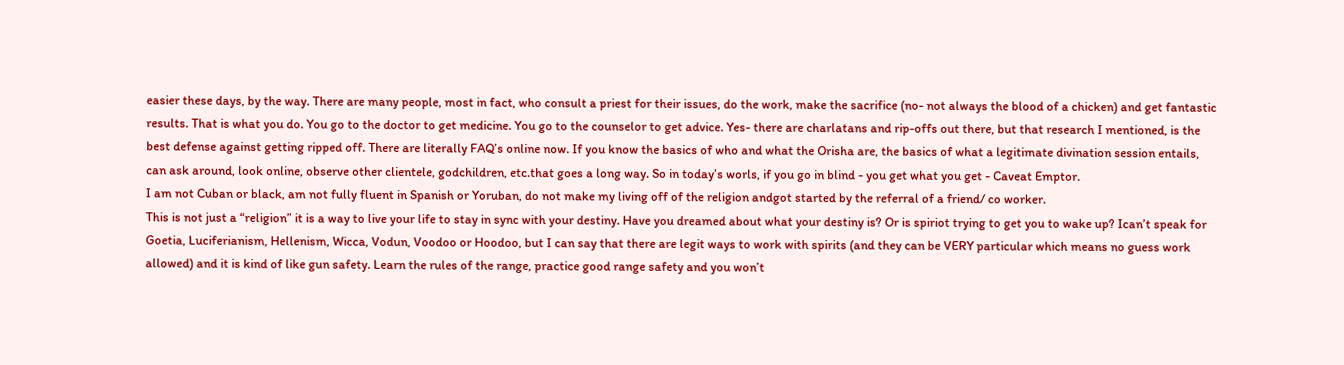easier these days, by the way. There are many people, most in fact, who consult a priest for their issues, do the work, make the sacrifice (no- not always the blood of a chicken) and get fantastic results. That is what you do. You go to the doctor to get medicine. You go to the counselor to get advice. Yes- there are charlatans and rip-offs out there, but that research I mentioned, is the best defense against getting ripped off. There are literally FAQ’s online now. If you know the basics of who and what the Orisha are, the basics of what a legitimate divination session entails, can ask around, look online, observe other clientele, godchildren, etc.that goes a long way. So in today’s worls, if you go in blind - you get what you get - Caveat Emptor.
I am not Cuban or black, am not fully fluent in Spanish or Yoruban, do not make my living off of the religion andgot started by the referral of a friend/ co worker.
This is not just a “religion” it is a way to live your life to stay in sync with your destiny. Have you dreamed about what your destiny is? Or is spiriot trying to get you to wake up? Ican’t speak for Goetia, Luciferianism, Hellenism, Wicca, Vodun, Voodoo or Hoodoo, but I can say that there are legit ways to work with spirits (and they can be VERY particular which means no guess work allowed) and it is kind of like gun safety. Learn the rules of the range, practice good range safety and you won’t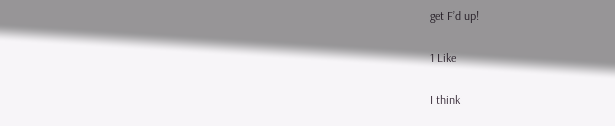get F’d up!

1 Like

I think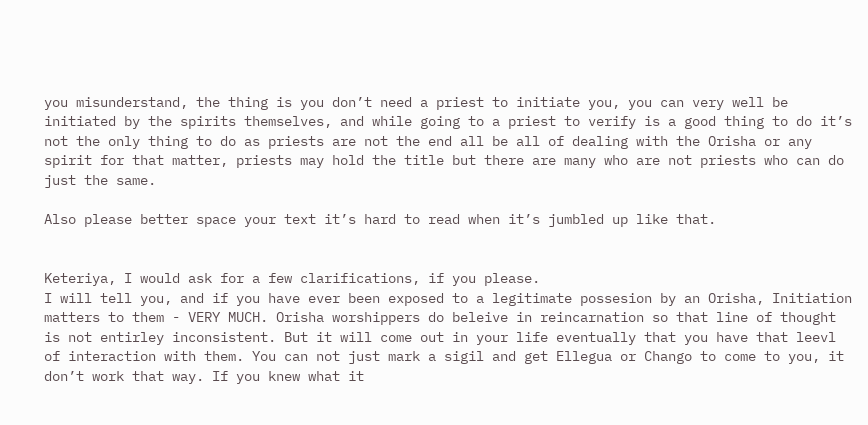you misunderstand, the thing is you don’t need a priest to initiate you, you can very well be initiated by the spirits themselves, and while going to a priest to verify is a good thing to do it’s not the only thing to do as priests are not the end all be all of dealing with the Orisha or any spirit for that matter, priests may hold the title but there are many who are not priests who can do just the same.

Also please better space your text it’s hard to read when it’s jumbled up like that.


Keteriya, I would ask for a few clarifications, if you please.
I will tell you, and if you have ever been exposed to a legitimate possesion by an Orisha, Initiation matters to them - VERY MUCH. Orisha worshippers do beleive in reincarnation so that line of thought is not entirley inconsistent. But it will come out in your life eventually that you have that leevl of interaction with them. You can not just mark a sigil and get Ellegua or Chango to come to you, it don’t work that way. If you knew what it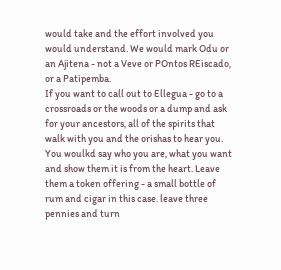would take and the effort involved you would understand. We would mark Odu or an Ajitena - not a Veve or POntos REiscado, or a Patipemba.
If you want to call out to Ellegua - go to a crossroads or the woods or a dump and ask for your ancestors, all of the spirits that walk with you and the orishas to hear you. You woulkd say who you are, what you want and show them it is from the heart. Leave them a token offering - a small bottle of rum and cigar in this case. leave three pennies and turn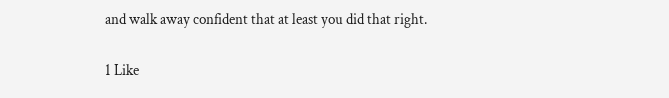and walk away confident that at least you did that right.

1 Like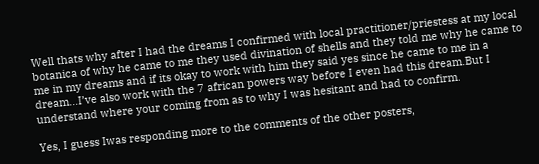Well thats why after I had the dreams I confirmed with local practitioner/priestess at my local botanica of why he came to me they used divination of shells and they told me why he came to me in my dreams and if its okay to work with him they said yes since he came to me in a dream…I’ve also work with the 7 african powers way before I even had this dream.But I understand where your coming from as to why I was hesitant and had to confirm.

Yes, I guess Iwas responding more to the comments of the other posters,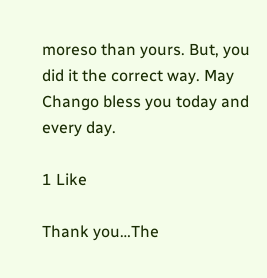moreso than yours. But, you did it the correct way. May Chango bless you today and every day.

1 Like

Thank you…The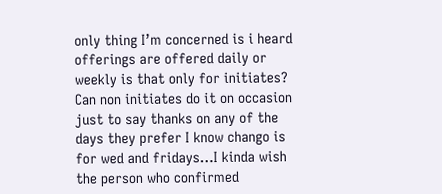only thing I’m concerned is i heard offerings are offered daily or weekly is that only for initiates? Can non initiates do it on occasion just to say thanks on any of the days they prefer I know chango is for wed and fridays…I kinda wish the person who confirmed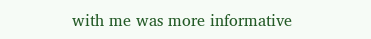with me was more informative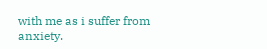with me as i suffer from anxiety.